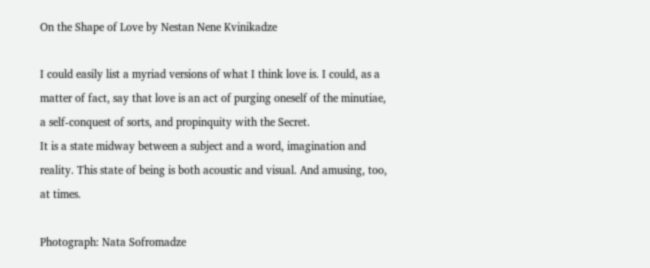On the Shape of Love by Nestan Nene Kvinikadze

I could easily list a myriad versions of what I think love is. I could, as a matter of fact, say that love is an act of purging oneself of the minutiae, a self-conquest of sorts, and propinquity with the Secret.
It is a state midway between a subject and a word, imagination and reality. This state of being is both acoustic and visual. And amusing, too, at times.

Photograph: Nata Sofromadze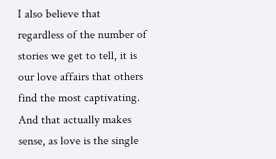I also believe that regardless of the number of stories we get to tell, it is our love affairs that others find the most captivating. And that actually makes sense, as love is the single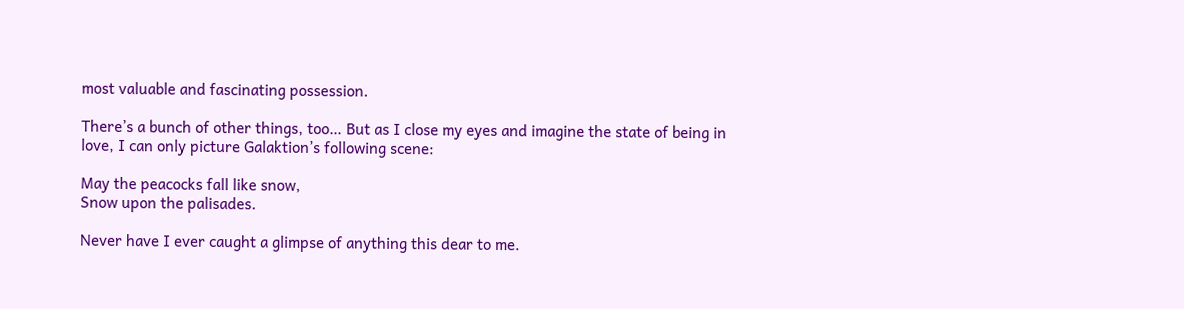most valuable and fascinating possession.

There’s a bunch of other things, too… But as I close my eyes and imagine the state of being in love, I can only picture Galaktion’s following scene:

May the peacocks fall like snow,
Snow upon the palisades.

Never have I ever caught a glimpse of anything this dear to me.